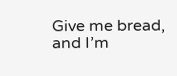Give me bread, and I’m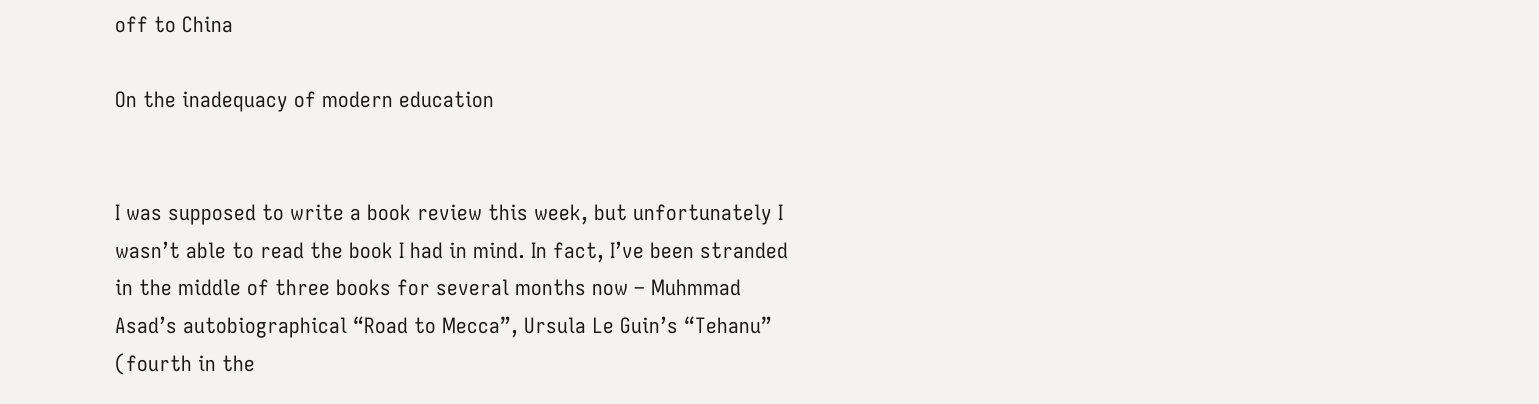off to China

On the inadequacy of modern education


I was supposed to write a book review this week, but unfortunately I wasn’t able to read the book I had in mind. In fact, I’ve been stranded in the middle of three books for several months now – Muhmmad Asad’s autobiographical “Road to Mecca”, Ursula Le Guin’s “Tehanu” (fourth in the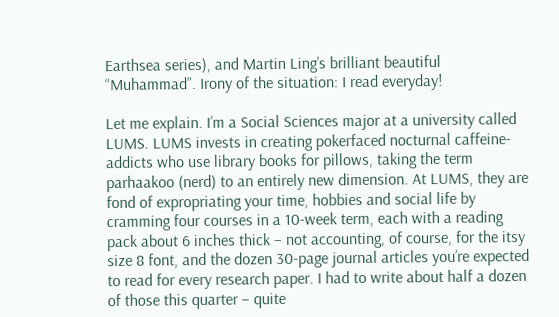Earthsea series), and Martin Ling’s brilliant beautiful “Muhammad”. Irony of the situation: I read everyday!

Let me explain. I’m a Social Sciences major at a university called LUMS. LUMS invests in creating pokerfaced nocturnal caffeine-addicts who use library books for pillows, taking the term parhaakoo (nerd) to an entirely new dimension. At LUMS, they are fond of expropriating your time, hobbies and social life by cramming four courses in a 10-week term, each with a reading pack about 6 inches thick – not accounting, of course, for the itsy size 8 font, and the dozen 30-page journal articles you’re expected to read for every research paper. I had to write about half a dozen of those this quarter – quite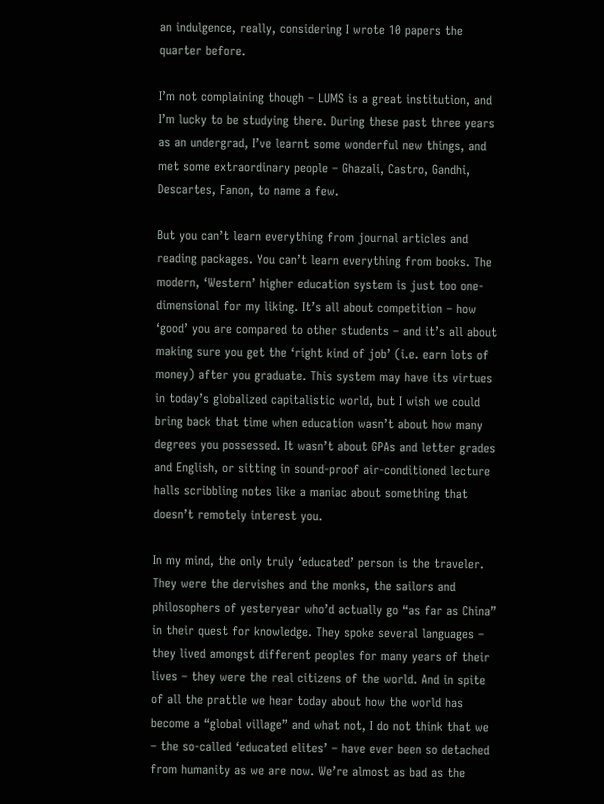an indulgence, really, considering I wrote 10 papers the quarter before.

I’m not complaining though – LUMS is a great institution, and I’m lucky to be studying there. During these past three years as an undergrad, I’ve learnt some wonderful new things, and met some extraordinary people – Ghazali, Castro, Gandhi, Descartes, Fanon, to name a few.

But you can’t learn everything from journal articles and reading packages. You can’t learn everything from books. The modern, ‘Western’ higher education system is just too one-dimensional for my liking. It’s all about competition – how ‘good’ you are compared to other students – and it’s all about making sure you get the ‘right kind of job’ (i.e. earn lots of money) after you graduate. This system may have its virtues in today’s globalized capitalistic world, but I wish we could bring back that time when education wasn’t about how many degrees you possessed. It wasn’t about GPAs and letter grades and English, or sitting in sound-proof air-conditioned lecture halls scribbling notes like a maniac about something that doesn’t remotely interest you.

In my mind, the only truly ‘educated’ person is the traveler. They were the dervishes and the monks, the sailors and philosophers of yesteryear who’d actually go “as far as China” in their quest for knowledge. They spoke several languages – they lived amongst different peoples for many years of their lives – they were the real citizens of the world. And in spite of all the prattle we hear today about how the world has become a “global village” and what not, I do not think that we – the so-called ‘educated elites’ – have ever been so detached from humanity as we are now. We’re almost as bad as the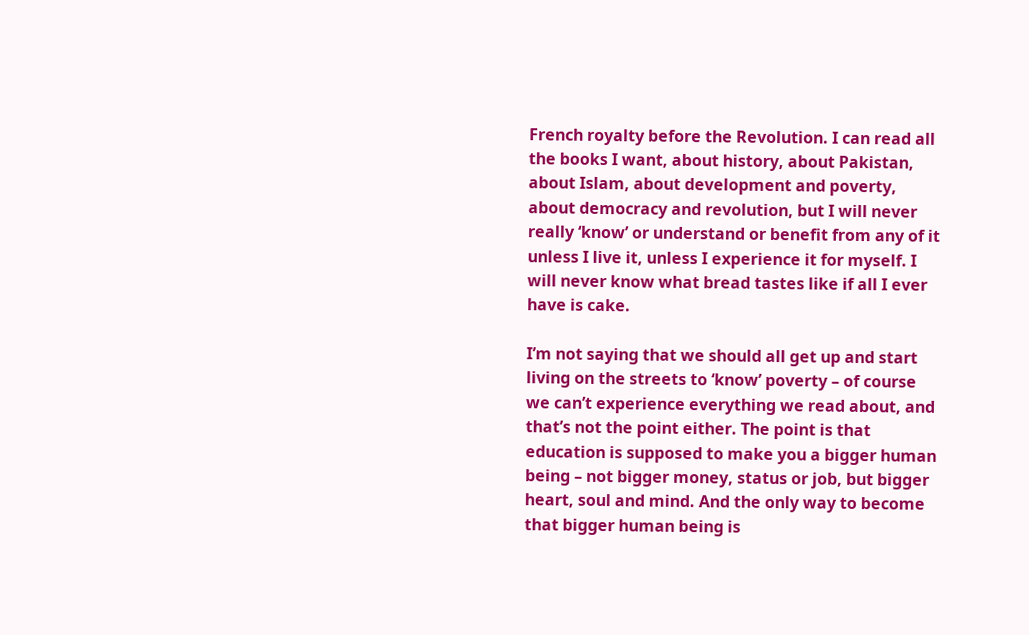French royalty before the Revolution. I can read all the books I want, about history, about Pakistan, about Islam, about development and poverty, about democracy and revolution, but I will never really ‘know’ or understand or benefit from any of it unless I live it, unless I experience it for myself. I will never know what bread tastes like if all I ever have is cake.

I’m not saying that we should all get up and start living on the streets to ‘know’ poverty – of course we can’t experience everything we read about, and that’s not the point either. The point is that education is supposed to make you a bigger human being – not bigger money, status or job, but bigger heart, soul and mind. And the only way to become that bigger human being is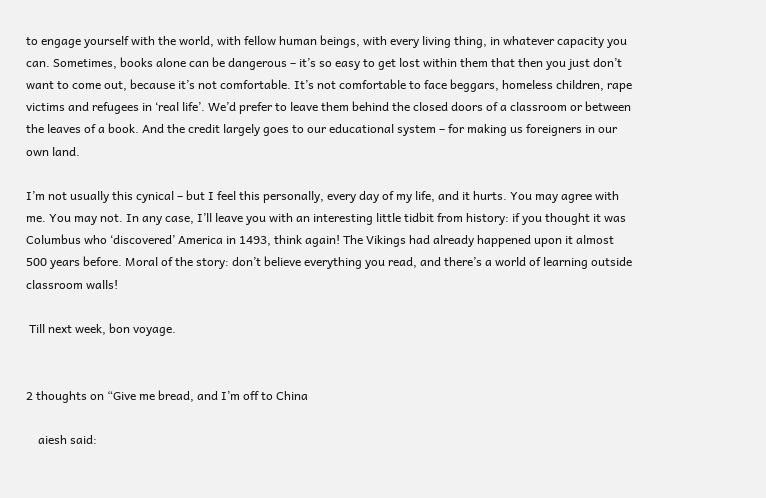to engage yourself with the world, with fellow human beings, with every living thing, in whatever capacity you can. Sometimes, books alone can be dangerous – it’s so easy to get lost within them that then you just don’t want to come out, because it’s not comfortable. It’s not comfortable to face beggars, homeless children, rape victims and refugees in ‘real life’. We’d prefer to leave them behind the closed doors of a classroom or between the leaves of a book. And the credit largely goes to our educational system – for making us foreigners in our own land.

I’m not usually this cynical – but I feel this personally, every day of my life, and it hurts. You may agree with me. You may not. In any case, I’ll leave you with an interesting little tidbit from history: if you thought it was Columbus who ‘discovered’ America in 1493, think again! The Vikings had already happened upon it almost 500 years before. Moral of the story: don’t believe everything you read, and there’s a world of learning outside classroom walls!

 Till next week, bon voyage.


2 thoughts on “Give me bread, and I’m off to China

    aiesh said: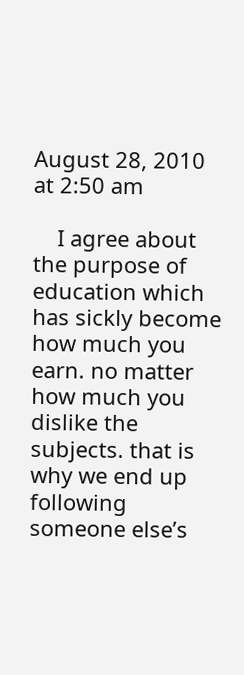August 28, 2010 at 2:50 am

    I agree about the purpose of education which has sickly become how much you earn. no matter how much you dislike the subjects. that is why we end up following someone else’s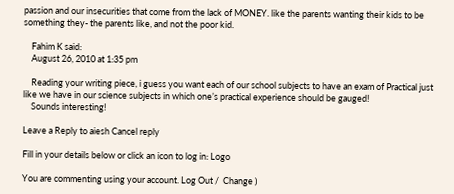passion and our insecurities that come from the lack of MONEY. like the parents wanting their kids to be something they- the parents like, and not the poor kid.

    Fahim K said:
    August 26, 2010 at 1:35 pm

    Reading your writing piece, i guess you want each of our school subjects to have an exam of Practical just like we have in our science subjects in which one’s practical experience should be gauged!
    Sounds interesting!

Leave a Reply to aiesh Cancel reply

Fill in your details below or click an icon to log in: Logo

You are commenting using your account. Log Out /  Change )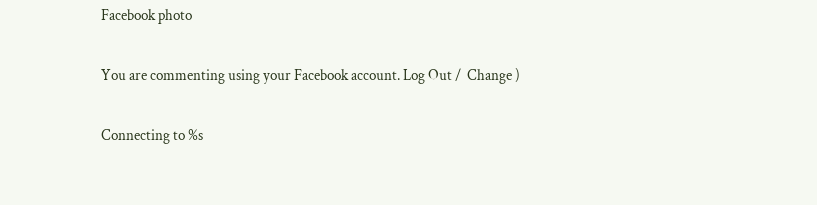Facebook photo

You are commenting using your Facebook account. Log Out /  Change )

Connecting to %s